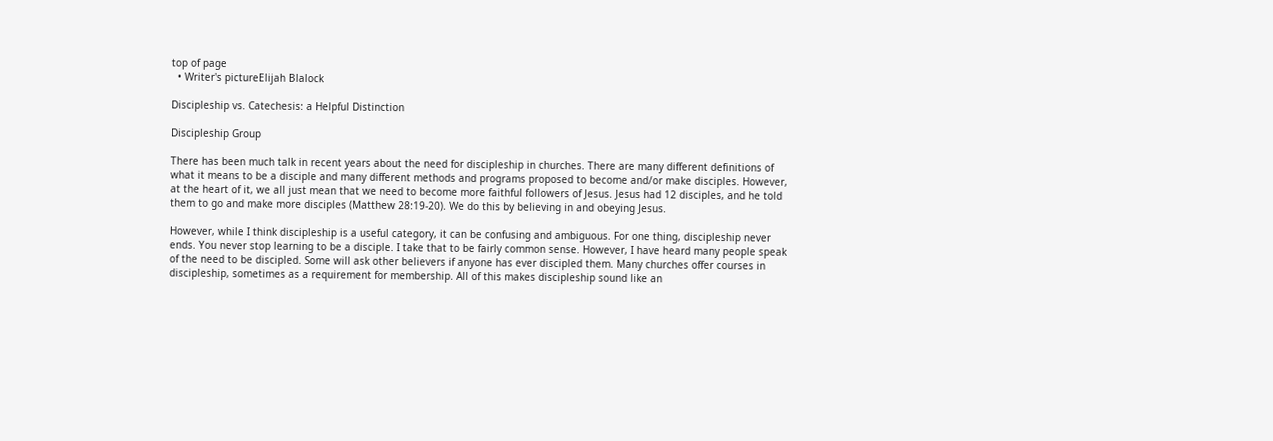top of page
  • Writer's pictureElijah Blalock

Discipleship vs. Catechesis: a Helpful Distinction

Discipleship Group

There has been much talk in recent years about the need for discipleship in churches. There are many different definitions of what it means to be a disciple and many different methods and programs proposed to become and/or make disciples. However, at the heart of it, we all just mean that we need to become more faithful followers of Jesus. Jesus had 12 disciples, and he told them to go and make more disciples (Matthew 28:19-20). We do this by believing in and obeying Jesus.

However, while I think discipleship is a useful category, it can be confusing and ambiguous. For one thing, discipleship never ends. You never stop learning to be a disciple. I take that to be fairly common sense. However, I have heard many people speak of the need to be discipled. Some will ask other believers if anyone has ever discipled them. Many churches offer courses in discipleship, sometimes as a requirement for membership. All of this makes discipleship sound like an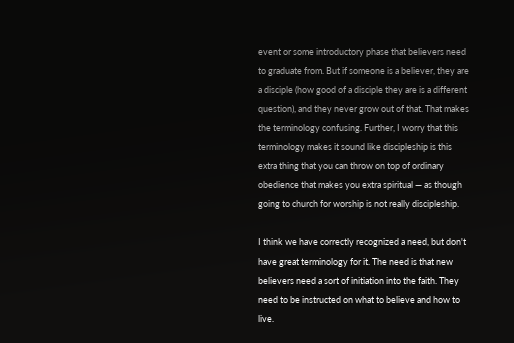event or some introductory phase that believers need to graduate from. But if someone is a believer, they are a disciple (how good of a disciple they are is a different question), and they never grow out of that. That makes the terminology confusing. Further, I worry that this terminology makes it sound like discipleship is this extra thing that you can throw on top of ordinary obedience that makes you extra spiritual — as though going to church for worship is not really discipleship.

I think we have correctly recognized a need, but don't have great terminology for it. The need is that new believers need a sort of initiation into the faith. They need to be instructed on what to believe and how to live.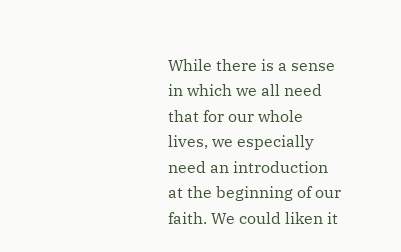While there is a sense in which we all need that for our whole lives, we especially need an introduction at the beginning of our faith. We could liken it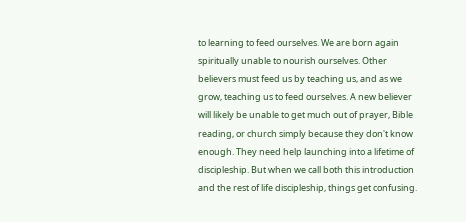to learning to feed ourselves. We are born again spiritually unable to nourish ourselves. Other believers must feed us by teaching us, and as we grow, teaching us to feed ourselves. A new believer will likely be unable to get much out of prayer, Bible reading, or church simply because they don't know enough. They need help launching into a lifetime of discipleship. But when we call both this introduction and the rest of life discipleship, things get confusing.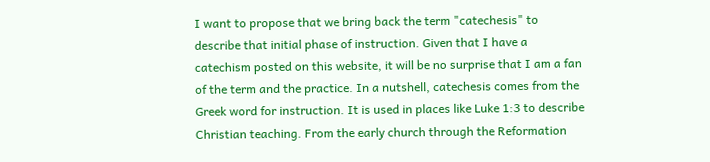I want to propose that we bring back the term "catechesis" to describe that initial phase of instruction. Given that I have a catechism posted on this website, it will be no surprise that I am a fan of the term and the practice. In a nutshell, catechesis comes from the Greek word for instruction. It is used in places like Luke 1:3 to describe Christian teaching. From the early church through the Reformation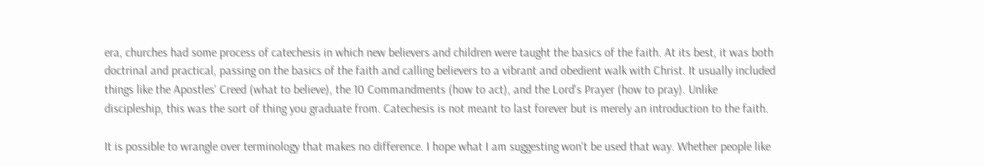era, churches had some process of catechesis in which new believers and children were taught the basics of the faith. At its best, it was both doctrinal and practical, passing on the basics of the faith and calling believers to a vibrant and obedient walk with Christ. It usually included things like the Apostles' Creed (what to believe), the 10 Commandments (how to act), and the Lord's Prayer (how to pray). Unlike discipleship, this was the sort of thing you graduate from. Catechesis is not meant to last forever but is merely an introduction to the faith.

It is possible to wrangle over terminology that makes no difference. I hope what I am suggesting won't be used that way. Whether people like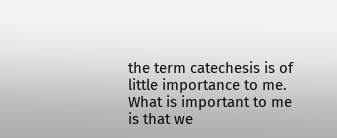the term catechesis is of little importance to me. What is important to me is that we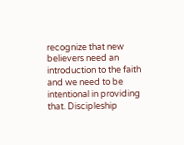recognize that new believers need an introduction to the faith and we need to be intentional in providing that. Discipleship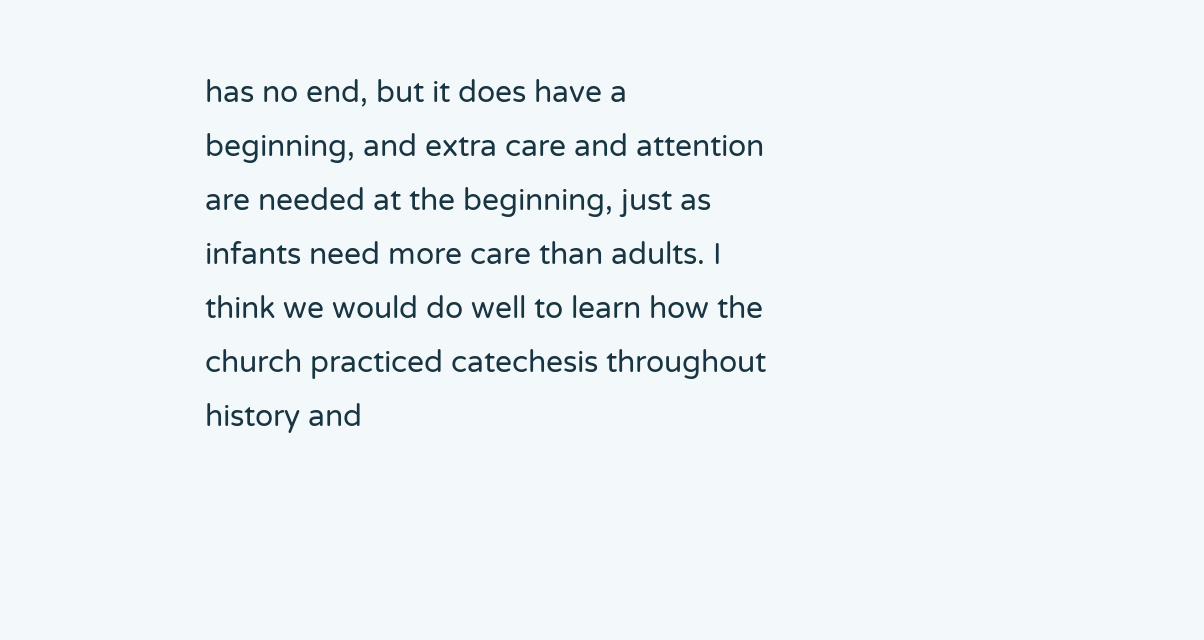has no end, but it does have a beginning, and extra care and attention are needed at the beginning, just as infants need more care than adults. I think we would do well to learn how the church practiced catechesis throughout history and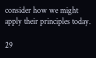consider how we might apply their principles today.

29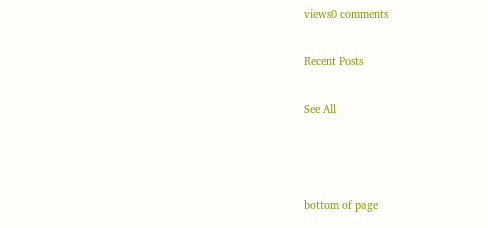views0 comments

Recent Posts

See All



bottom of page